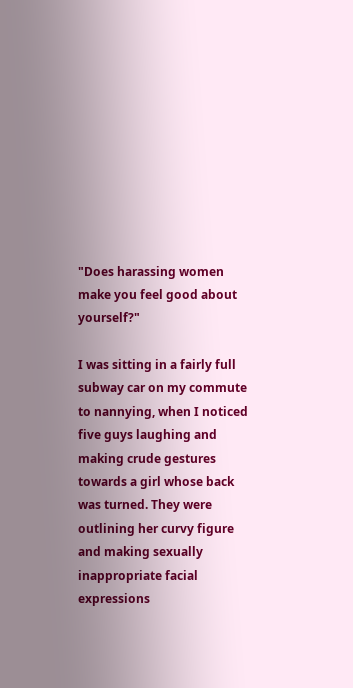"Does harassing women make you feel good about yourself?"

I was sitting in a fairly full subway car on my commute to nannying, when I noticed five guys laughing and making crude gestures towards a girl whose back was turned. They were outlining her curvy figure and making sexually inappropriate facial expressions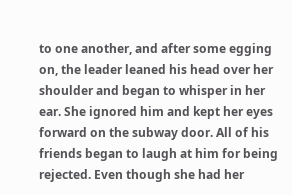to one another, and after some egging on, the leader leaned his head over her shoulder and began to whisper in her ear. She ignored him and kept her eyes forward on the subway door. All of his friends began to laugh at him for being rejected. Even though she had her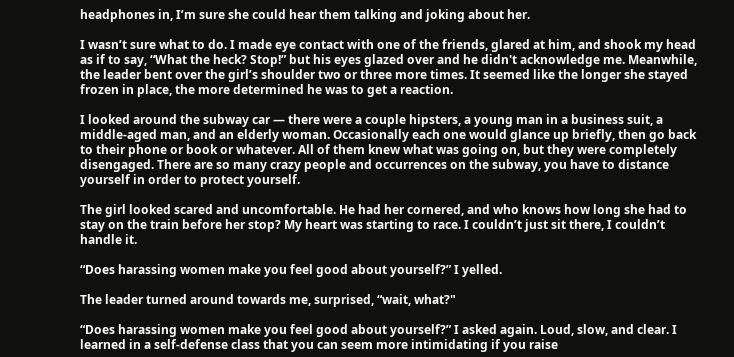headphones in, I’m sure she could hear them talking and joking about her.

I wasn’t sure what to do. I made eye contact with one of the friends, glared at him, and shook my head as if to say, “What the heck? Stop!” but his eyes glazed over and he didn't acknowledge me. Meanwhile, the leader bent over the girl’s shoulder two or three more times. It seemed like the longer she stayed frozen in place, the more determined he was to get a reaction.

I looked around the subway car — there were a couple hipsters, a young man in a business suit, a middle-aged man, and an elderly woman. Occasionally each one would glance up briefly, then go back to their phone or book or whatever. All of them knew what was going on, but they were completely disengaged. There are so many crazy people and occurrences on the subway, you have to distance yourself in order to protect yourself.

The girl looked scared and uncomfortable. He had her cornered, and who knows how long she had to stay on the train before her stop? My heart was starting to race. I couldn’t just sit there, I couldn’t handle it.

“Does harassing women make you feel good about yourself?” I yelled.

The leader turned around towards me, surprised, “wait, what?"

“Does harassing women make you feel good about yourself?” I asked again. Loud, slow, and clear. I learned in a self-defense class that you can seem more intimidating if you raise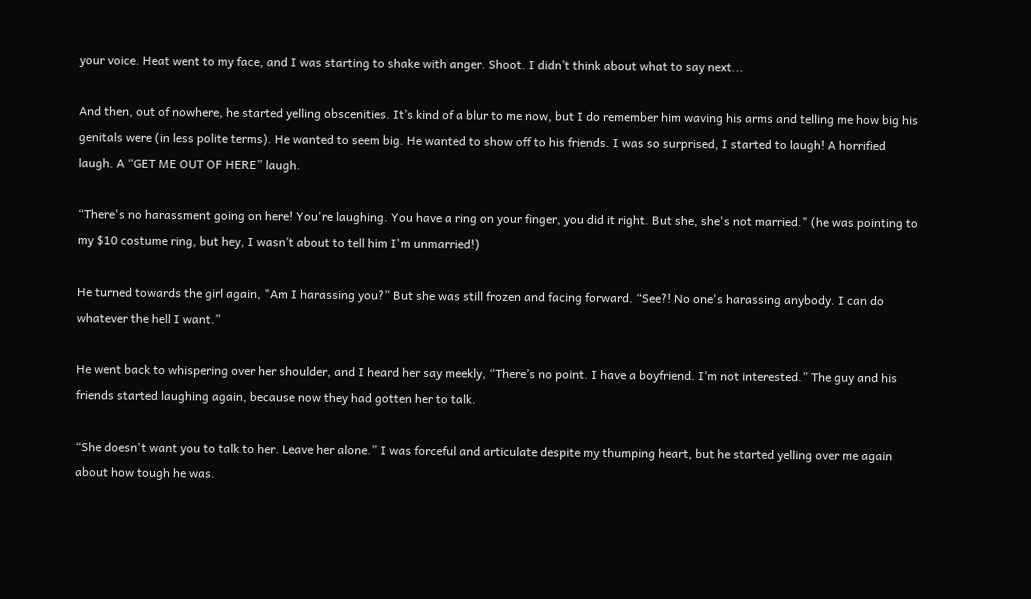your voice. Heat went to my face, and I was starting to shake with anger. Shoot. I didn’t think about what to say next...

And then, out of nowhere, he started yelling obscenities. It’s kind of a blur to me now, but I do remember him waving his arms and telling me how big his genitals were (in less polite terms). He wanted to seem big. He wanted to show off to his friends. I was so surprised, I started to laugh! A horrified laugh. A “GET ME OUT OF HERE” laugh.

“There's no harassment going on here! You're laughing. You have a ring on your finger, you did it right. But she, she's not married." (he was pointing to my $10 costume ring, but hey, I wasn’t about to tell him I'm unmarried!)

He turned towards the girl again, "Am I harassing you?” But she was still frozen and facing forward. “See?! No one's harassing anybody. I can do whatever the hell I want.”

He went back to whispering over her shoulder, and I heard her say meekly, “There’s no point. I have a boyfriend. I’m not interested.” The guy and his friends started laughing again, because now they had gotten her to talk.

“She doesn't want you to talk to her. Leave her alone.” I was forceful and articulate despite my thumping heart, but he started yelling over me again about how tough he was.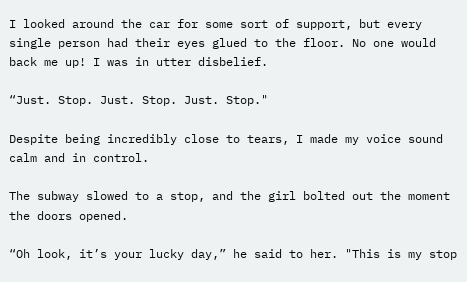I looked around the car for some sort of support, but every single person had their eyes glued to the floor. No one would back me up! I was in utter disbelief.

“Just. Stop. Just. Stop. Just. Stop."

Despite being incredibly close to tears, I made my voice sound calm and in control.

The subway slowed to a stop, and the girl bolted out the moment the doors opened.

“Oh look, it’s your lucky day,” he said to her. "This is my stop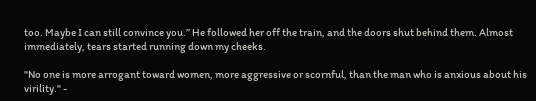too. Maybe I can still convince you.” He followed her off the train, and the doors shut behind them. Almost immediately, tears started running down my cheeks.

"No one is more arrogant toward women, more aggressive or scornful, than the man who is anxious about his virility." -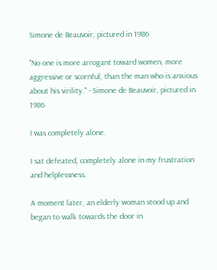Simone de Beauvoir, pictured in 1986

"No one is more arrogant toward women, more aggressive or scornful, than the man who is anxious about his virility." - Simone de Beauvoir, pictured in 1986

I was completely alone.

I sat defeated, completely alone in my frustration and helplessness.

A moment later, an elderly woman stood up and began to walk towards the door in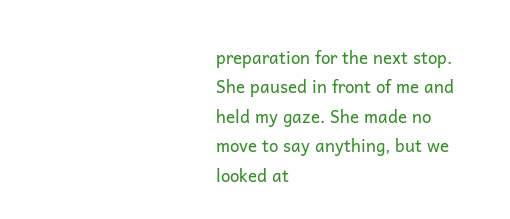preparation for the next stop. She paused in front of me and held my gaze. She made no move to say anything, but we looked at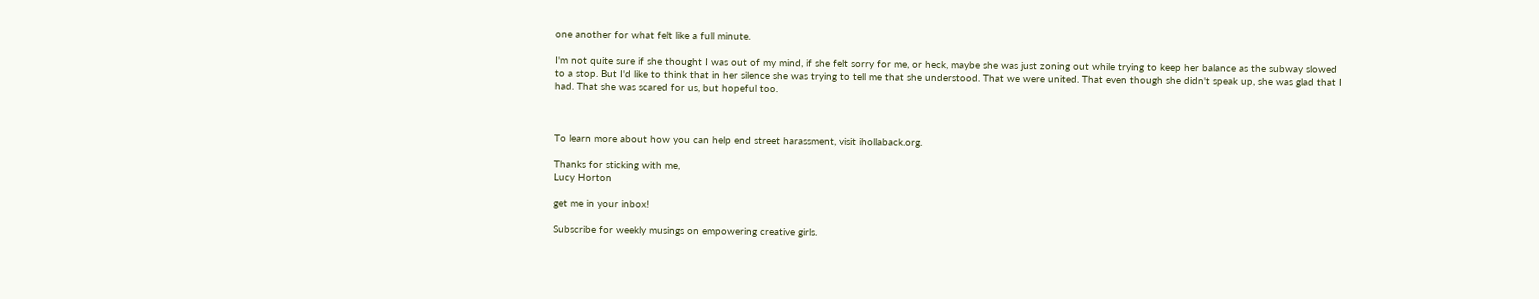one another for what felt like a full minute.

I'm not quite sure if she thought I was out of my mind, if she felt sorry for me, or heck, maybe she was just zoning out while trying to keep her balance as the subway slowed to a stop. But I'd like to think that in her silence she was trying to tell me that she understood. That we were united. That even though she didn't speak up, she was glad that I had. That she was scared for us, but hopeful too.



To learn more about how you can help end street harassment, visit ihollaback.org.

Thanks for sticking with me,
Lucy Horton

get me in your inbox!

Subscribe for weekly musings on empowering creative girls.